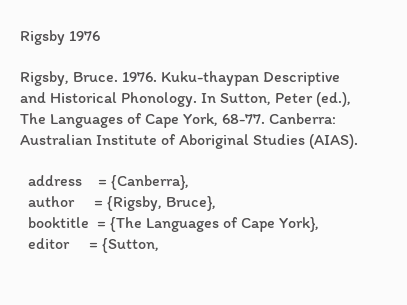Rigsby 1976

Rigsby, Bruce. 1976. Kuku-thaypan Descriptive and Historical Phonology. In Sutton, Peter (ed.), The Languages of Cape York, 68-77. Canberra: Australian Institute of Aboriginal Studies (AIAS).

  address    = {Canberra},
  author     = {Rigsby, Bruce},
  booktitle  = {The Languages of Cape York},
  editor     = {Sutton,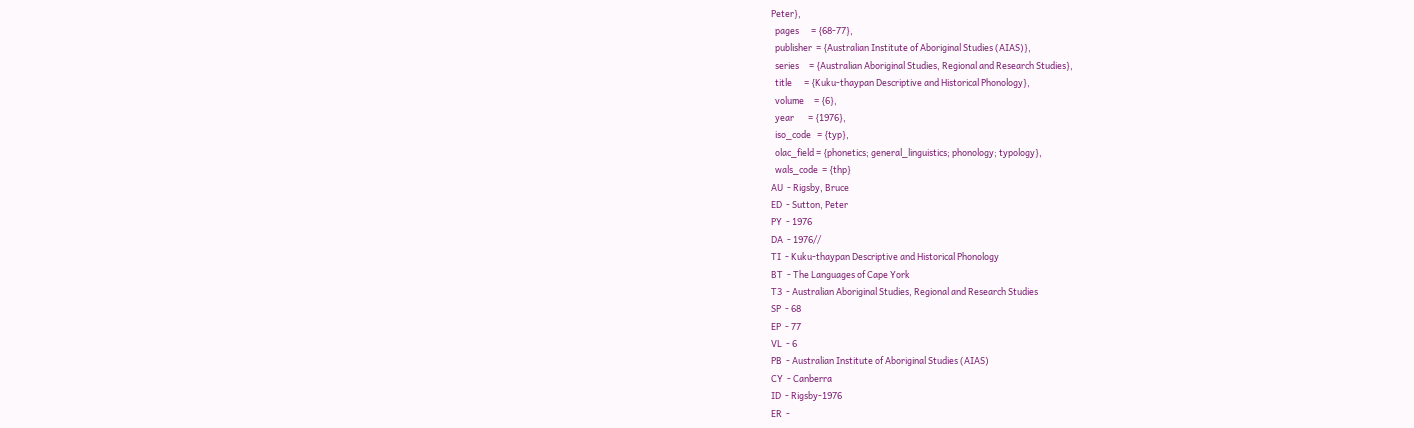Peter},
  pages      = {68-77},
  publisher  = {Australian Institute of Aboriginal Studies (AIAS)},
  series     = {Australian Aboriginal Studies, Regional and Research Studies},
  title      = {Kuku-thaypan Descriptive and Historical Phonology},
  volume     = {6},
  year       = {1976},
  iso_code   = {typ},
  olac_field = {phonetics; general_linguistics; phonology; typology},
  wals_code  = {thp}
AU  - Rigsby, Bruce
ED  - Sutton, Peter
PY  - 1976
DA  - 1976//
TI  - Kuku-thaypan Descriptive and Historical Phonology
BT  - The Languages of Cape York
T3  - Australian Aboriginal Studies, Regional and Research Studies
SP  - 68
EP  - 77
VL  - 6
PB  - Australian Institute of Aboriginal Studies (AIAS)
CY  - Canberra
ID  - Rigsby-1976
ER  -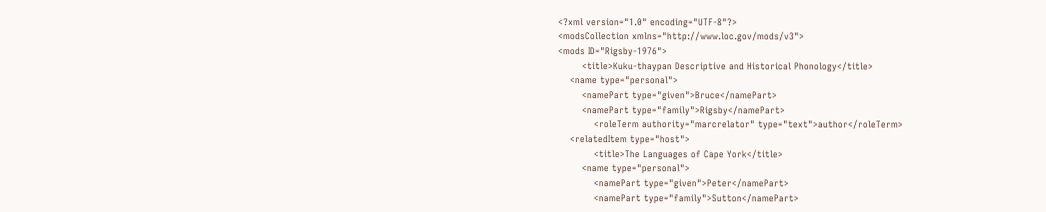<?xml version="1.0" encoding="UTF-8"?>
<modsCollection xmlns="http://www.loc.gov/mods/v3">
<mods ID="Rigsby-1976">
        <title>Kuku-thaypan Descriptive and Historical Phonology</title>
    <name type="personal">
        <namePart type="given">Bruce</namePart>
        <namePart type="family">Rigsby</namePart>
            <roleTerm authority="marcrelator" type="text">author</roleTerm>
    <relatedItem type="host">
            <title>The Languages of Cape York</title>
        <name type="personal">
            <namePart type="given">Peter</namePart>
            <namePart type="family">Sutton</namePart>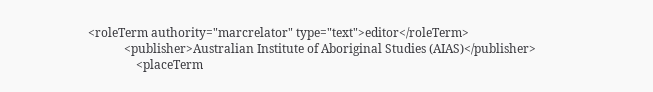<roleTerm authority="marcrelator" type="text">editor</roleTerm>
            <publisher>Australian Institute of Aboriginal Studies (AIAS)</publisher>
                <placeTerm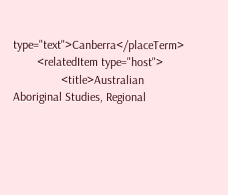type="text">Canberra</placeTerm>
        <relatedItem type="host">
                <title>Australian Aboriginal Studies, Regional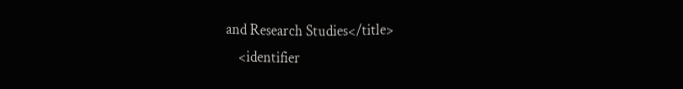and Research Studies</title>
    <identifier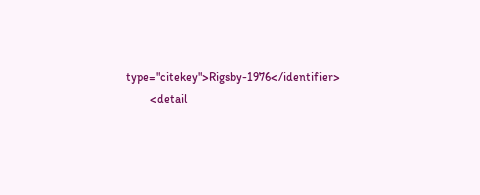type="citekey">Rigsby-1976</identifier>
        <detail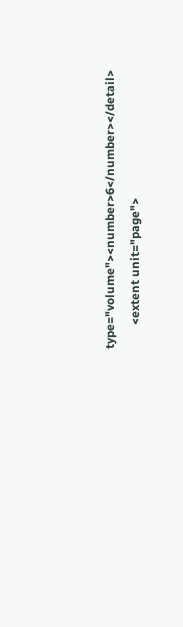type="volume"><number>6</number></detail>
        <extent unit="page">